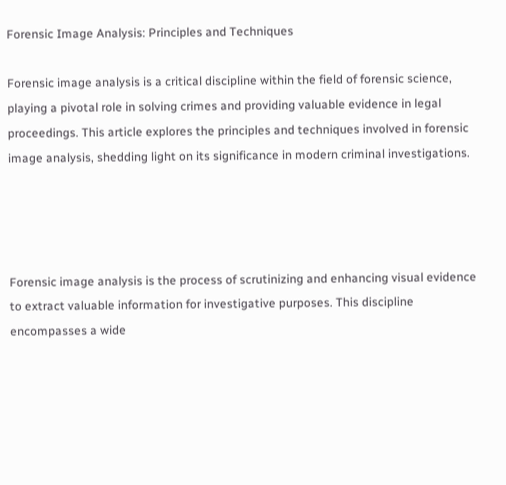Forensic Image Analysis: Principles and Techniques

Forensic image analysis is a critical discipline within the field of forensic science, playing a pivotal role in solving crimes and providing valuable evidence in legal proceedings. This article explores the principles and techniques involved in forensic image analysis, shedding light on its significance in modern criminal investigations.




Forensic image analysis is the process of scrutinizing and enhancing visual evidence to extract valuable information for investigative purposes. This discipline encompasses a wide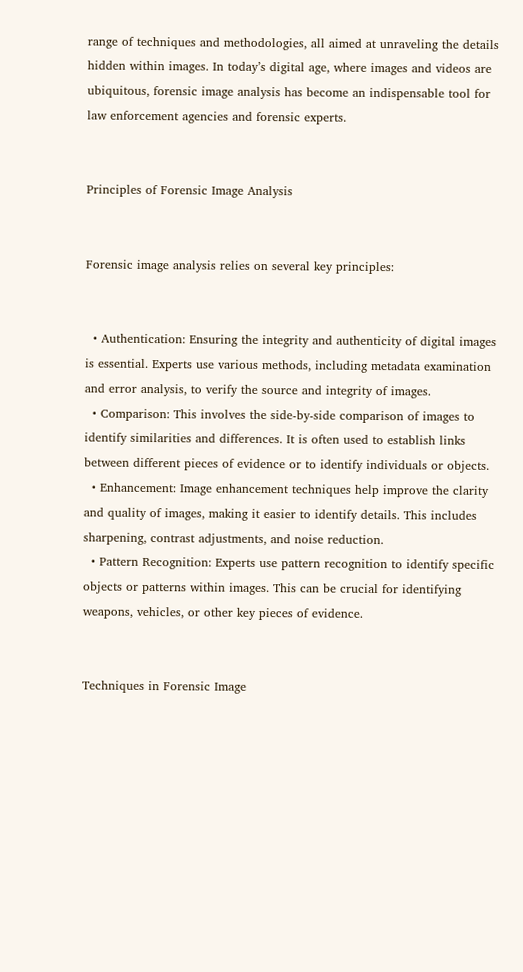range of techniques and methodologies, all aimed at unraveling the details hidden within images. In today’s digital age, where images and videos are ubiquitous, forensic image analysis has become an indispensable tool for law enforcement agencies and forensic experts.


Principles of Forensic Image Analysis


Forensic image analysis relies on several key principles:


  • Authentication: Ensuring the integrity and authenticity of digital images is essential. Experts use various methods, including metadata examination and error analysis, to verify the source and integrity of images.
  • Comparison: This involves the side-by-side comparison of images to identify similarities and differences. It is often used to establish links between different pieces of evidence or to identify individuals or objects.
  • Enhancement: Image enhancement techniques help improve the clarity and quality of images, making it easier to identify details. This includes sharpening, contrast adjustments, and noise reduction.
  • Pattern Recognition: Experts use pattern recognition to identify specific objects or patterns within images. This can be crucial for identifying weapons, vehicles, or other key pieces of evidence.


Techniques in Forensic Image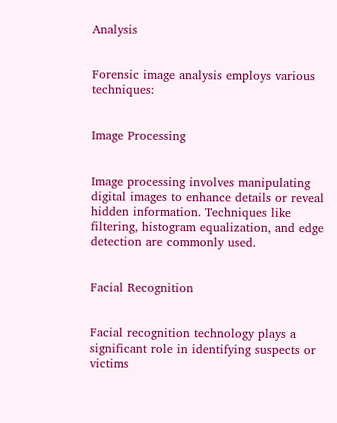Analysis


Forensic image analysis employs various techniques:


Image Processing


Image processing involves manipulating digital images to enhance details or reveal hidden information. Techniques like filtering, histogram equalization, and edge detection are commonly used.


Facial Recognition


Facial recognition technology plays a significant role in identifying suspects or victims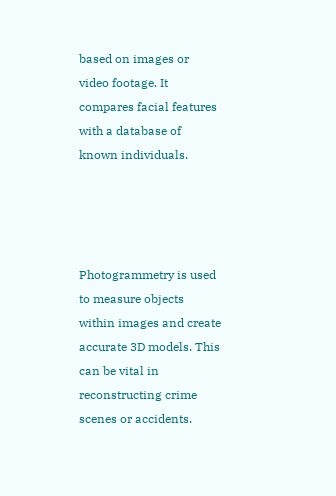based on images or video footage. It compares facial features with a database of known individuals.




Photogrammetry is used to measure objects within images and create accurate 3D models. This can be vital in reconstructing crime scenes or accidents.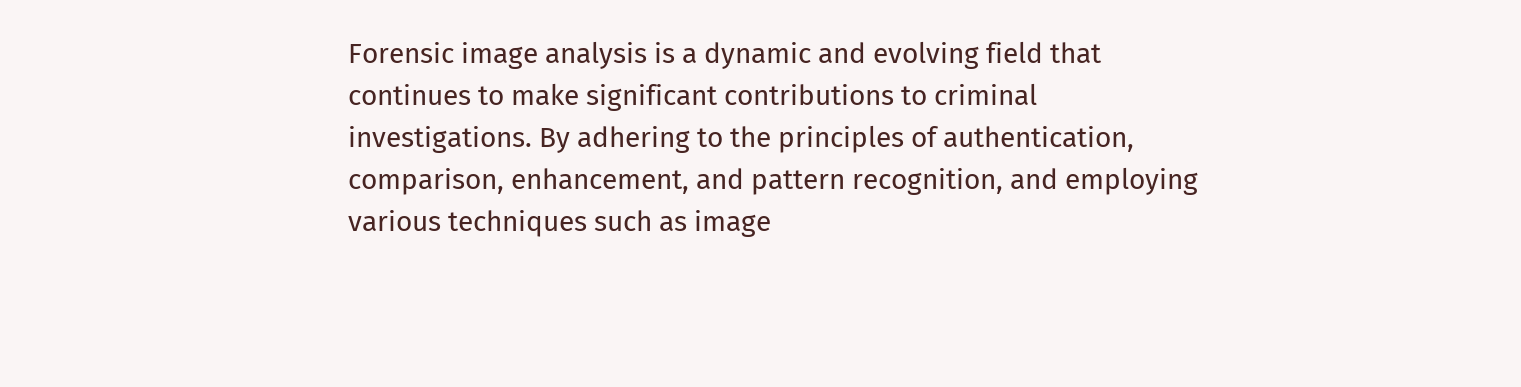Forensic image analysis is a dynamic and evolving field that continues to make significant contributions to criminal investigations. By adhering to the principles of authentication, comparison, enhancement, and pattern recognition, and employing various techniques such as image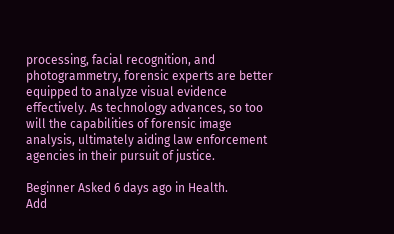processing, facial recognition, and photogrammetry, forensic experts are better equipped to analyze visual evidence effectively. As technology advances, so too will the capabilities of forensic image analysis, ultimately aiding law enforcement agencies in their pursuit of justice.

Beginner Asked 6 days ago in Health.
Add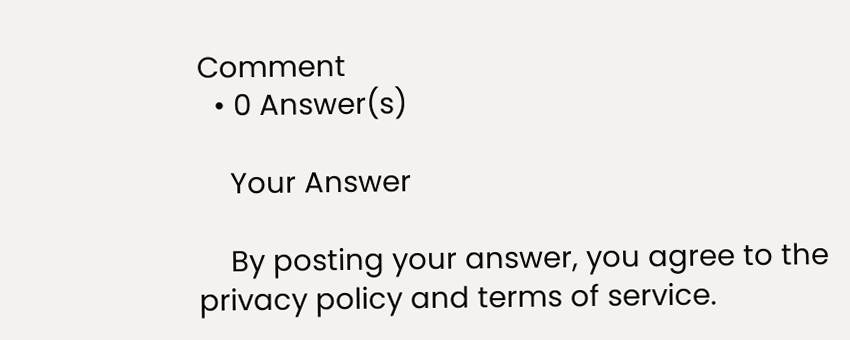Comment
  • 0 Answer(s)

    Your Answer

    By posting your answer, you agree to the privacy policy and terms of service.